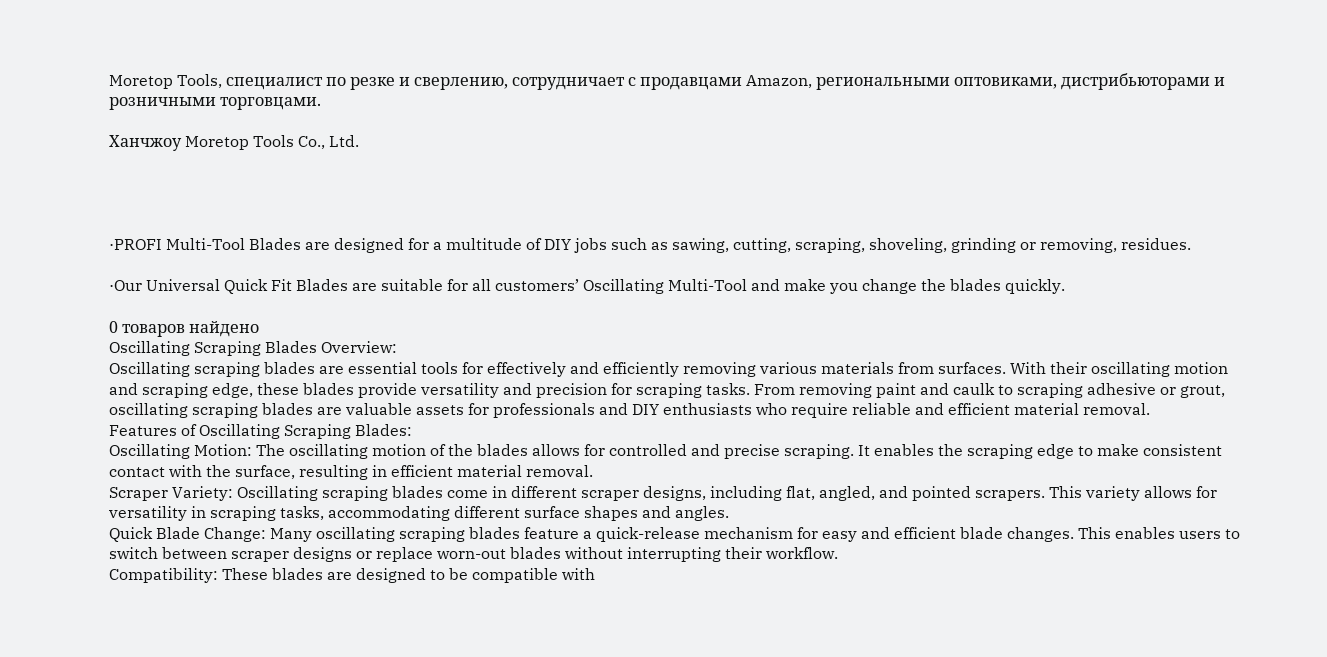Moretop Tools, специалист по резке и сверлению, сотрудничает с продавцами Amazon, региональными оптовиками, дистрибьюторами и розничными торговцами.

Ханчжоу Moretop Tools Co., Ltd.




·PROFI Multi-Tool Blades are designed for a multitude of DIY jobs such as sawing, cutting, scraping, shoveling, grinding or removing, residues.

·Our Universal Quick Fit Blades are suitable for all customers’ Oscillating Multi-Tool and make you change the blades quickly.

0 товаров найдено
Oscillating Scraping Blades Overview:
Oscillating scraping blades are essential tools for effectively and efficiently removing various materials from surfaces. With their oscillating motion and scraping edge, these blades provide versatility and precision for scraping tasks. From removing paint and caulk to scraping adhesive or grout, oscillating scraping blades are valuable assets for professionals and DIY enthusiasts who require reliable and efficient material removal.
Features of Oscillating Scraping Blades:
Oscillating Motion: The oscillating motion of the blades allows for controlled and precise scraping. It enables the scraping edge to make consistent contact with the surface, resulting in efficient material removal.
Scraper Variety: Oscillating scraping blades come in different scraper designs, including flat, angled, and pointed scrapers. This variety allows for versatility in scraping tasks, accommodating different surface shapes and angles.
Quick Blade Change: Many oscillating scraping blades feature a quick-release mechanism for easy and efficient blade changes. This enables users to switch between scraper designs or replace worn-out blades without interrupting their workflow.
Compatibility: These blades are designed to be compatible with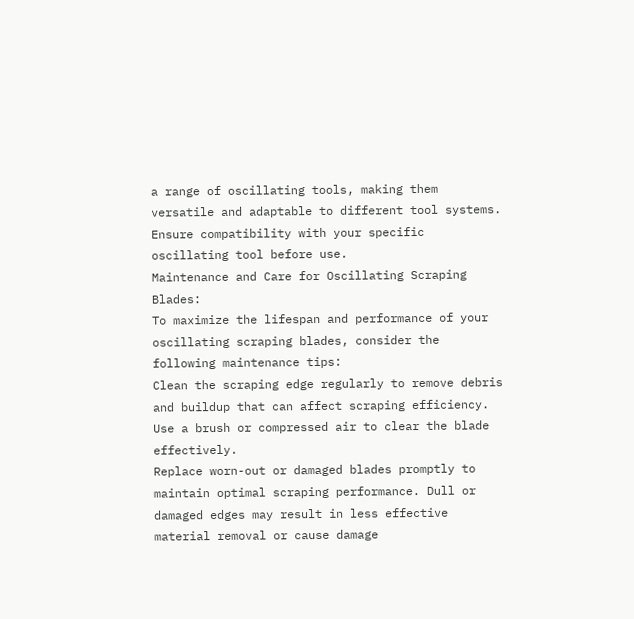a range of oscillating tools, making them versatile and adaptable to different tool systems. Ensure compatibility with your specific oscillating tool before use.
Maintenance and Care for Oscillating Scraping Blades:
To maximize the lifespan and performance of your oscillating scraping blades, consider the following maintenance tips:
Clean the scraping edge regularly to remove debris and buildup that can affect scraping efficiency. Use a brush or compressed air to clear the blade effectively.
Replace worn-out or damaged blades promptly to maintain optimal scraping performance. Dull or damaged edges may result in less effective material removal or cause damage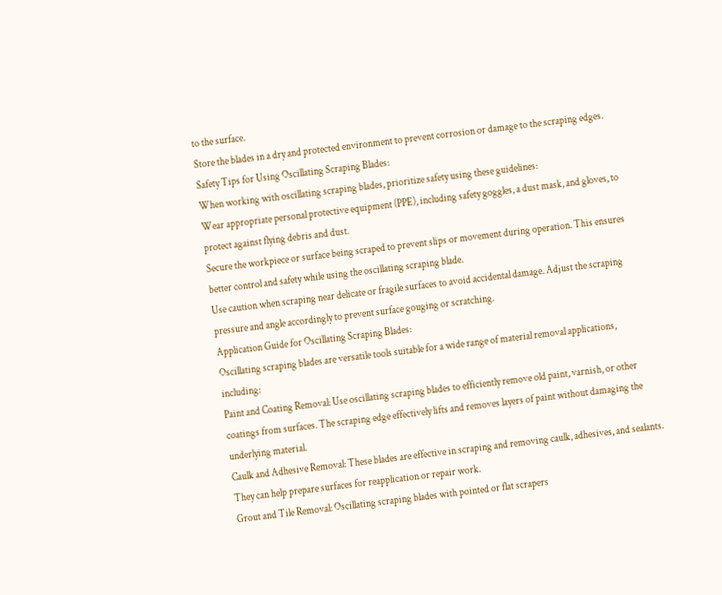to the surface.
Store the blades in a dry and protected environment to prevent corrosion or damage to the scraping edges.
Safety Tips for Using Oscillating Scraping Blades:
When working with oscillating scraping blades, prioritize safety using these guidelines:
Wear appropriate personal protective equipment (PPE), including safety goggles, a dust mask, and gloves, to protect against flying debris and dust.
Secure the workpiece or surface being scraped to prevent slips or movement during operation. This ensures better control and safety while using the oscillating scraping blade.
Use caution when scraping near delicate or fragile surfaces to avoid accidental damage. Adjust the scraping pressure and angle accordingly to prevent surface gouging or scratching.
Application Guide for Oscillating Scraping Blades:
Oscillating scraping blades are versatile tools suitable for a wide range of material removal applications, including:
Paint and Coating Removal: Use oscillating scraping blades to efficiently remove old paint, varnish, or other coatings from surfaces. The scraping edge effectively lifts and removes layers of paint without damaging the underlying material.
Caulk and Adhesive Removal: These blades are effective in scraping and removing caulk, adhesives, and sealants. They can help prepare surfaces for reapplication or repair work.
Grout and Tile Removal: Oscillating scraping blades with pointed or flat scrapers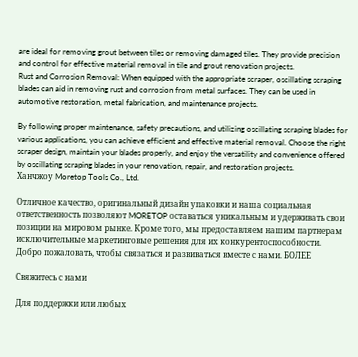are ideal for removing grout between tiles or removing damaged tiles. They provide precision and control for effective material removal in tile and grout renovation projects.
Rust and Corrosion Removal: When equipped with the appropriate scraper, oscillating scraping blades can aid in removing rust and corrosion from metal surfaces. They can be used in automotive restoration, metal fabrication, and maintenance projects.

By following proper maintenance, safety precautions, and utilizing oscillating scraping blades for various applications, you can achieve efficient and effective material removal. Choose the right scraper design, maintain your blades properly, and enjoy the versatility and convenience offered by oscillating scraping blades in your renovation, repair, and restoration projects.
Ханчжоу Moretop Tools Co., Ltd.

Отличное качество, оригинальный дизайн упаковки и наша социальная ответственность позволяют MORETOP оставаться уникальным и удерживать свои позиции на мировом рынке. Кроме того, мы предоставляем нашим партнерам исключительные маркетинговые решения для их конкурентоспособности. Добро пожаловать, чтобы связаться и развиваться вместе с нами. БОЛЕЕ

Свяжитесь с нами

Для поддержки или любых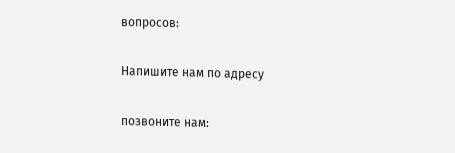вопросов:

Напишите нам по адресу

позвоните нам: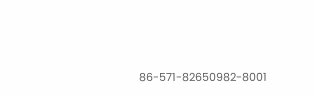86-571-82650982-8001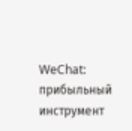WeChat: прибыльный инструмент